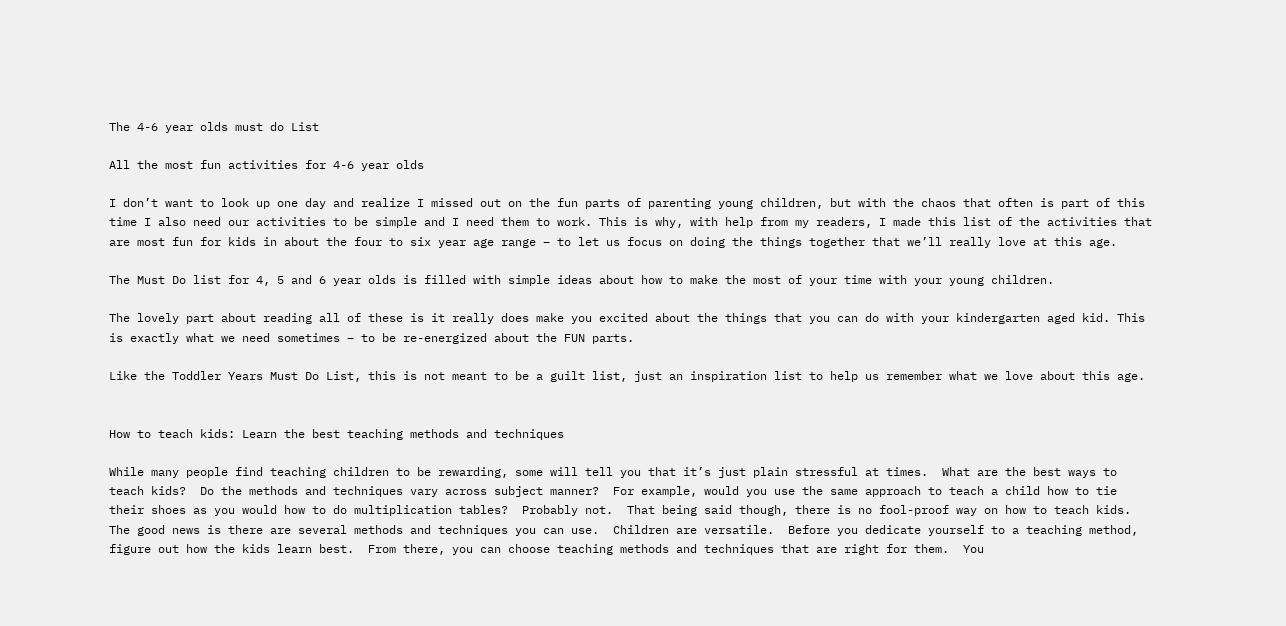The 4-6 year olds must do List

All the most fun activities for 4-6 year olds

I don’t want to look up one day and realize I missed out on the fun parts of parenting young children, but with the chaos that often is part of this time I also need our activities to be simple and I need them to work. This is why, with help from my readers, I made this list of the activities that are most fun for kids in about the four to six year age range – to let us focus on doing the things together that we’ll really love at this age.

The Must Do list for 4, 5 and 6 year olds is filled with simple ideas about how to make the most of your time with your young children.

The lovely part about reading all of these is it really does make you excited about the things that you can do with your kindergarten aged kid. This is exactly what we need sometimes – to be re-energized about the FUN parts.

Like the Toddler Years Must Do List, this is not meant to be a guilt list, just an inspiration list to help us remember what we love about this age.


How to teach kids: Learn the best teaching methods and techniques

While many people find teaching children to be rewarding, some will tell you that it’s just plain stressful at times.  What are the best ways to teach kids?  Do the methods and techniques vary across subject manner?  For example, would you use the same approach to teach a child how to tie their shoes as you would how to do multiplication tables?  Probably not.  That being said though, there is no fool-proof way on how to teach kids.  The good news is there are several methods and techniques you can use.  Children are versatile.  Before you dedicate yourself to a teaching method, figure out how the kids learn best.  From there, you can choose teaching methods and techniques that are right for them.  You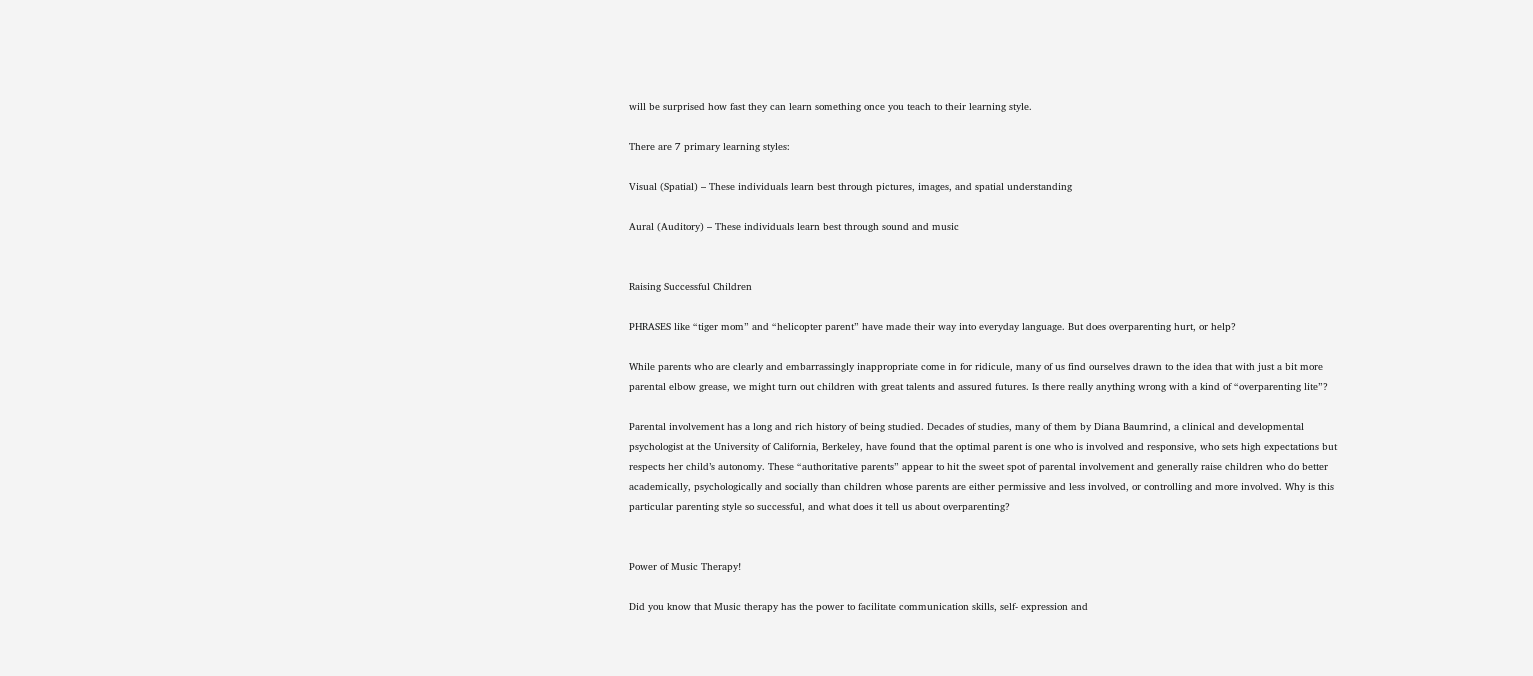will be surprised how fast they can learn something once you teach to their learning style.

There are 7 primary learning styles:

Visual (Spatial) – These individuals learn best through pictures, images, and spatial understanding

Aural (Auditory) – These individuals learn best through sound and music


Raising Successful Children

PHRASES like “tiger mom” and “helicopter parent” have made their way into everyday language. But does overparenting hurt, or help?

While parents who are clearly and embarrassingly inappropriate come in for ridicule, many of us find ourselves drawn to the idea that with just a bit more parental elbow grease, we might turn out children with great talents and assured futures. Is there really anything wrong with a kind of “overparenting lite”?

Parental involvement has a long and rich history of being studied. Decades of studies, many of them by Diana Baumrind, a clinical and developmental psychologist at the University of California, Berkeley, have found that the optimal parent is one who is involved and responsive, who sets high expectations but respects her child’s autonomy. These “authoritative parents” appear to hit the sweet spot of parental involvement and generally raise children who do better academically, psychologically and socially than children whose parents are either permissive and less involved, or controlling and more involved. Why is this particular parenting style so successful, and what does it tell us about overparenting?


Power of Music Therapy!

Did you know that Music therapy has the power to facilitate communication skills, self- expression and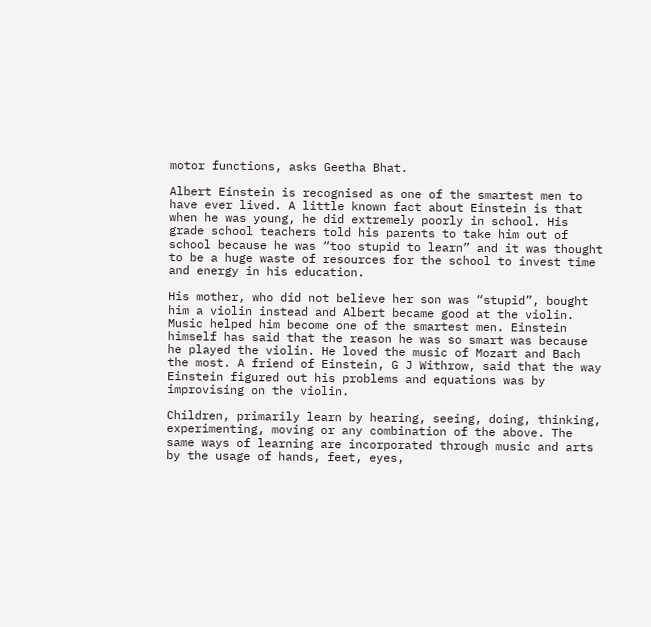motor functions, asks Geetha Bhat.

Albert Einstein is recognised as one of the smartest men to have ever lived. A little known fact about Einstein is that when he was young, he did extremely poorly in school. His grade school teachers told his parents to take him out of school because he was “too stupid to learn” and it was thought to be a huge waste of resources for the school to invest time and energy in his education.

His mother, who did not believe her son was “stupid”, bought him a violin instead and Albert became good at the violin. Music helped him become one of the smartest men. Einstein himself has said that the reason he was so smart was because he played the violin. He loved the music of Mozart and Bach the most. A friend of Einstein, G J Withrow, said that the way Einstein figured out his problems and equations was by improvising on the violin.

Children, primarily learn by hearing, seeing, doing, thinking, experimenting, moving or any combination of the above. The same ways of learning are incorporated through music and arts by the usage of hands, feet, eyes,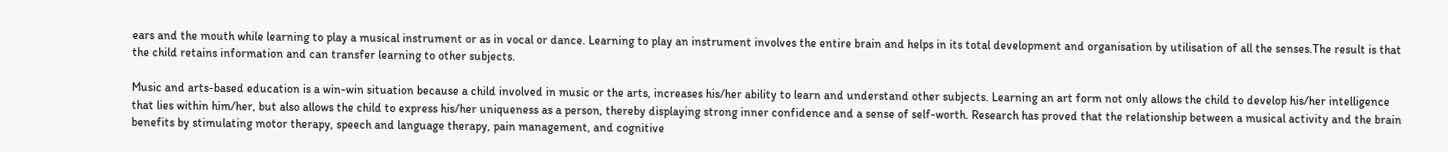ears and the mouth while learning to play a musical instrument or as in vocal or dance. Learning to play an instrument involves the entire brain and helps in its total development and organisation by utilisation of all the senses.The result is that the child retains information and can transfer learning to other subjects.

Music and arts-based education is a win-win situation because a child involved in music or the arts, increases his/her ability to learn and understand other subjects. Learning an art form not only allows the child to develop his/her intelligence that lies within him/her, but also allows the child to express his/her uniqueness as a person, thereby displaying strong inner confidence and a sense of self-worth. Research has proved that the relationship between a musical activity and the brain benefits by stimulating motor therapy, speech and language therapy, pain management, and cognitive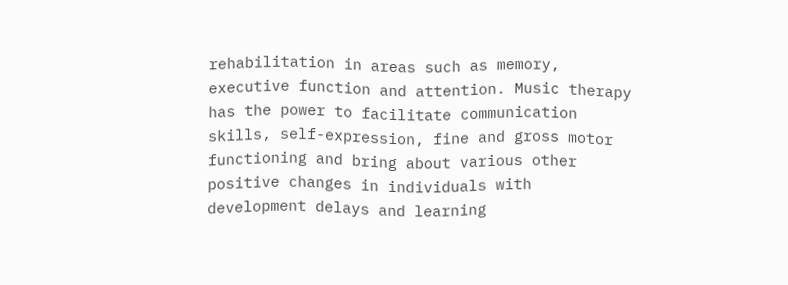rehabilitation in areas such as memory, executive function and attention. Music therapy has the power to facilitate communication skills, self-expression, fine and gross motor functioning and bring about various other positive changes in individuals with development delays and learning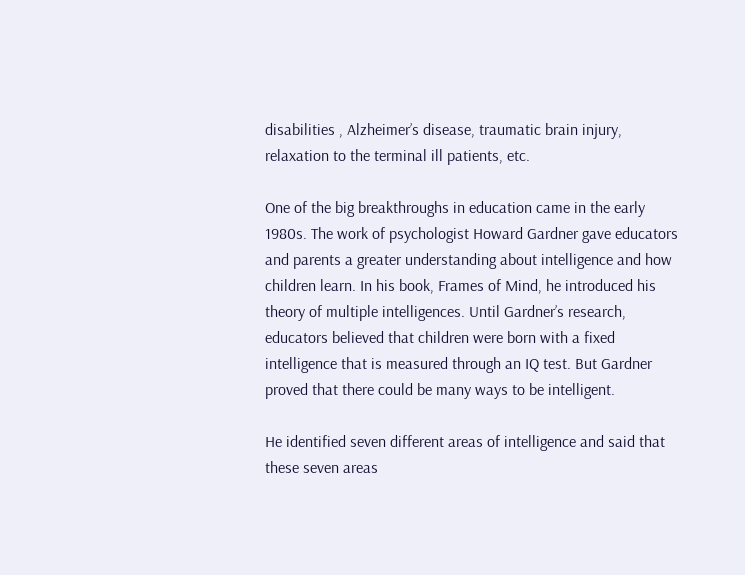disabilities , Alzheimer’s disease, traumatic brain injury, relaxation to the terminal ill patients, etc.

One of the big breakthroughs in education came in the early 1980s. The work of psychologist Howard Gardner gave educators and parents a greater understanding about intelligence and how children learn. In his book, Frames of Mind, he introduced his theory of multiple intelligences. Until Gardner’s research, educators believed that children were born with a fixed intelligence that is measured through an IQ test. But Gardner proved that there could be many ways to be intelligent.

He identified seven different areas of intelligence and said that these seven areas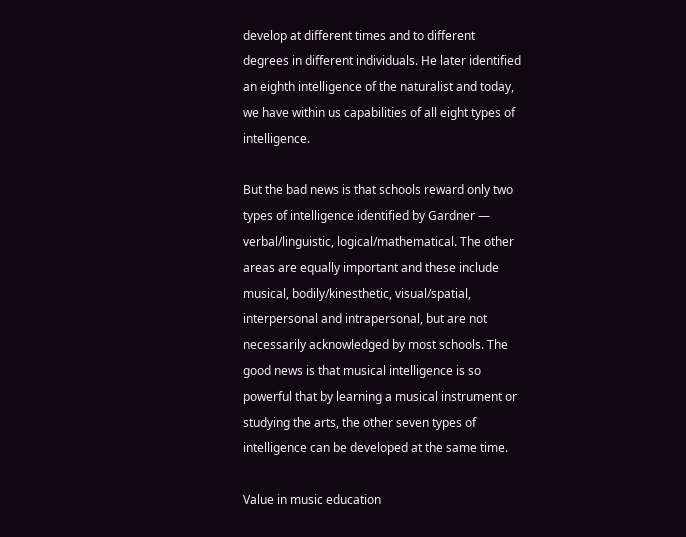develop at different times and to different degrees in different individuals. He later identified an eighth intelligence of the naturalist and today, we have within us capabilities of all eight types of intelligence.

But the bad news is that schools reward only two types of intelligence identified by Gardner — verbal/linguistic, logical/mathematical. The other areas are equally important and these include musical, bodily/kinesthetic, visual/spatial, interpersonal and intrapersonal, but are not necessarily acknowledged by most schools. The good news is that musical intelligence is so powerful that by learning a musical instrument or studying the arts, the other seven types of intelligence can be developed at the same time.

Value in music education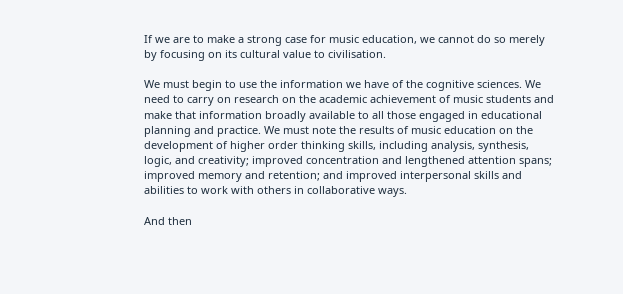If we are to make a strong case for music education, we cannot do so merely by focusing on its cultural value to civilisation.

We must begin to use the information we have of the cognitive sciences. We need to carry on research on the academic achievement of music students and make that information broadly available to all those engaged in educational planning and practice. We must note the results of music education on the development of higher order thinking skills, including analysis, synthesis, logic, and creativity; improved concentration and lengthened attention spans; improved memory and retention; and improved interpersonal skills and abilities to work with others in collaborative ways.

And then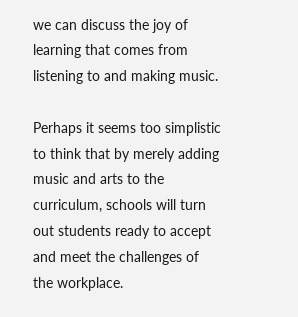we can discuss the joy of learning that comes from listening to and making music.

Perhaps it seems too simplistic to think that by merely adding music and arts to the curriculum, schools will turn out students ready to accept and meet the challenges of the workplace.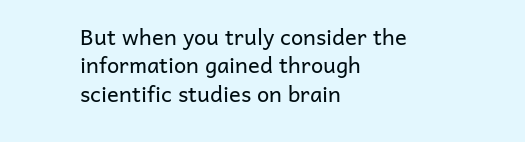But when you truly consider the information gained through scientific studies on brain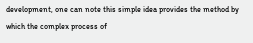development, one can note this simple idea provides the method by which the complex process of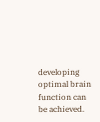developing optimal brain function can be achieved.